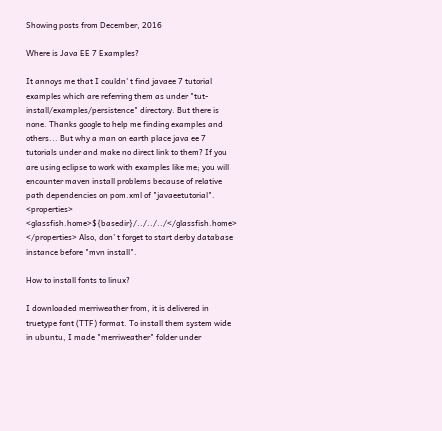Showing posts from December, 2016

Where is Java EE 7 Examples?

It annoys me that I couldn' t find javaee 7 tutorial examples which are referring them as under "tut-install/examples/persistence" directory. But there is none. Thanks google to help me finding examples and others... But why a man on earth place java ee 7 tutorials under and make no direct link to them? If you are using eclipse to work with examples like me; you will encounter maven install problems because of relative path dependencies on pom.xml of "javaeetutorial".             <properties>                 <glassfish.home>${basedir}/../../../</glassfish.home>             </properties> Also, don' t forget to start derby database instance before "mvn install".

How to install fonts to linux?

I downloaded merriweather from, it is delivered in truetype font (TTF) format. To install them system wide in ubuntu, I made "merriweather" folder under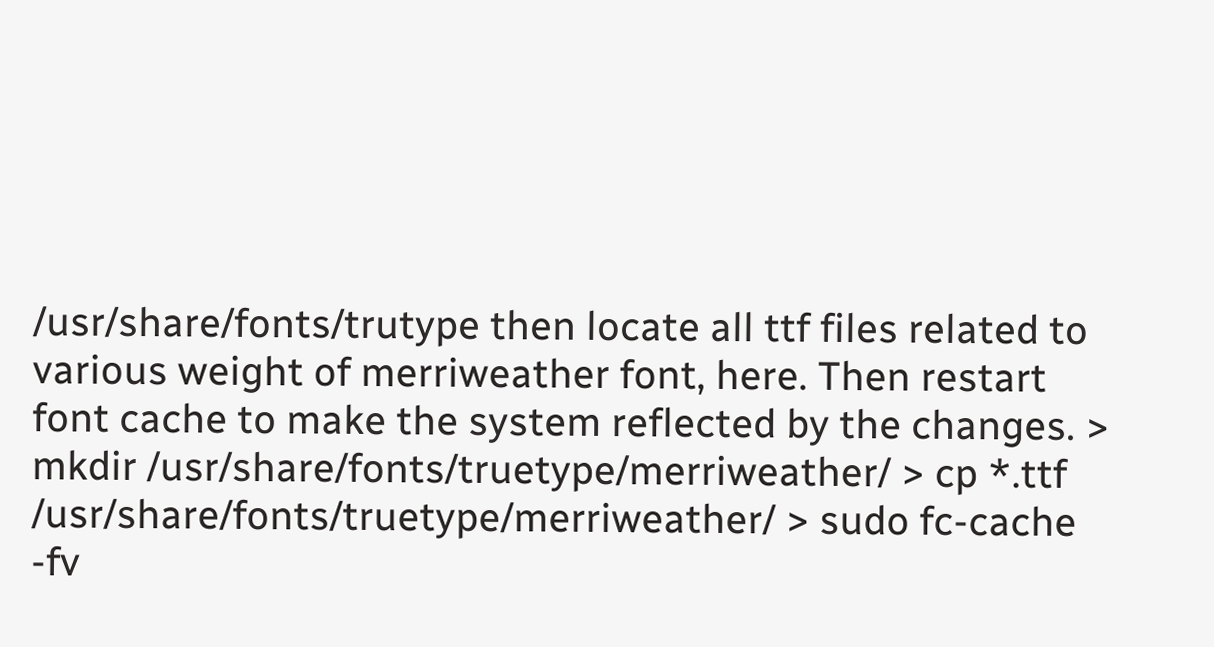/usr/share/fonts/trutype then locate all ttf files related to various weight of merriweather font, here. Then restart font cache to make the system reflected by the changes. > mkdir /usr/share/fonts/truetype/merriweather/ > cp *.ttf /usr/share/fonts/truetype/merriweather/ > sudo fc-cache -fv